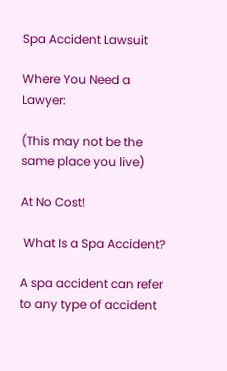Spa Accident Lawsuit

Where You Need a Lawyer:

(This may not be the same place you live)

At No Cost!

 What Is a Spa Accident?

A spa accident can refer to any type of accident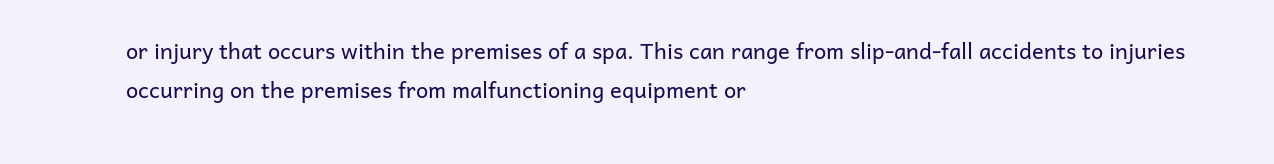or injury that occurs within the premises of a spa. This can range from slip-and-fall accidents to injuries occurring on the premises from malfunctioning equipment or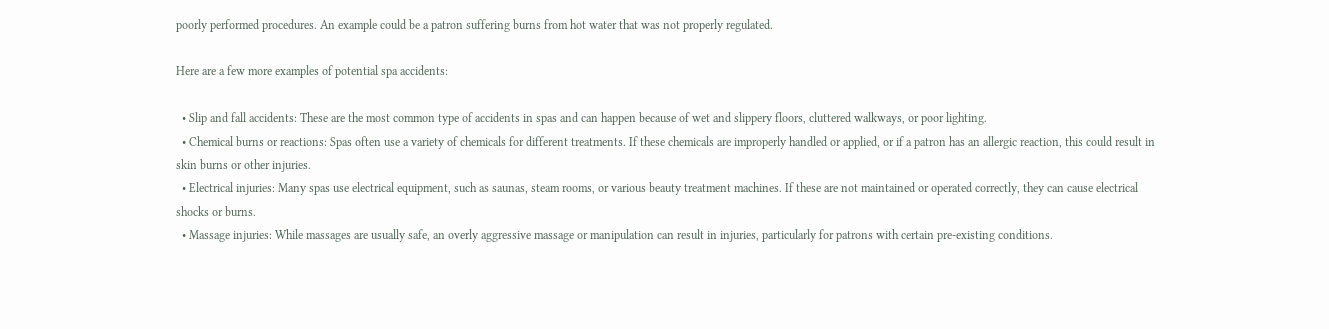poorly performed procedures. An example could be a patron suffering burns from hot water that was not properly regulated.

Here are a few more examples of potential spa accidents:

  • Slip and fall accidents: These are the most common type of accidents in spas and can happen because of wet and slippery floors, cluttered walkways, or poor lighting.
  • Chemical burns or reactions: Spas often use a variety of chemicals for different treatments. If these chemicals are improperly handled or applied, or if a patron has an allergic reaction, this could result in skin burns or other injuries.
  • Electrical injuries: Many spas use electrical equipment, such as saunas, steam rooms, or various beauty treatment machines. If these are not maintained or operated correctly, they can cause electrical shocks or burns.
  • Massage injuries: While massages are usually safe, an overly aggressive massage or manipulation can result in injuries, particularly for patrons with certain pre-existing conditions.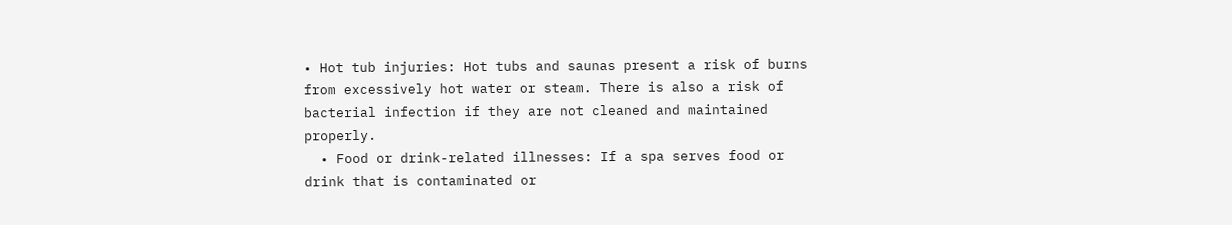• Hot tub injuries: Hot tubs and saunas present a risk of burns from excessively hot water or steam. There is also a risk of bacterial infection if they are not cleaned and maintained properly.
  • Food or drink-related illnesses: If a spa serves food or drink that is contaminated or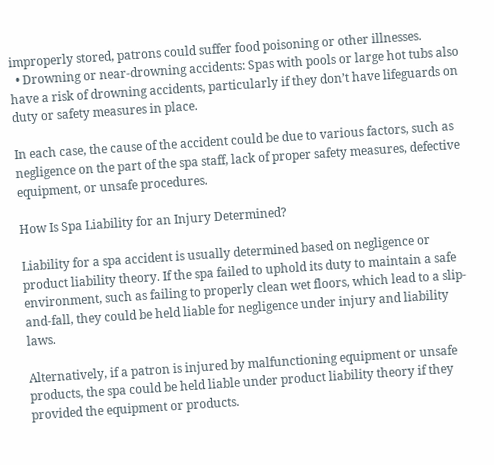improperly stored, patrons could suffer food poisoning or other illnesses.
  • Drowning or near-drowning accidents: Spas with pools or large hot tubs also have a risk of drowning accidents, particularly if they don’t have lifeguards on duty or safety measures in place.

In each case, the cause of the accident could be due to various factors, such as negligence on the part of the spa staff, lack of proper safety measures, defective equipment, or unsafe procedures.

How Is Spa Liability for an Injury Determined?

Liability for a spa accident is usually determined based on negligence or product liability theory. If the spa failed to uphold its duty to maintain a safe environment, such as failing to properly clean wet floors, which lead to a slip-and-fall, they could be held liable for negligence under injury and liability laws.

Alternatively, if a patron is injured by malfunctioning equipment or unsafe products, the spa could be held liable under product liability theory if they provided the equipment or products.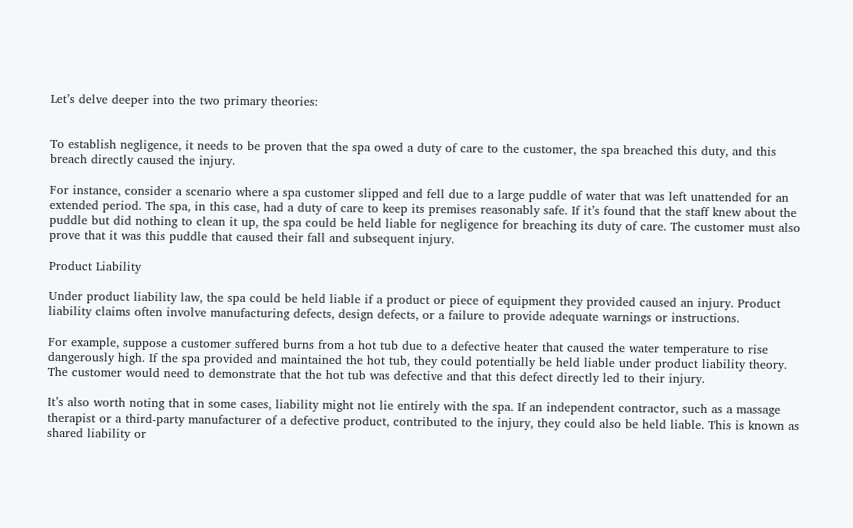Let’s delve deeper into the two primary theories:


To establish negligence, it needs to be proven that the spa owed a duty of care to the customer, the spa breached this duty, and this breach directly caused the injury.

For instance, consider a scenario where a spa customer slipped and fell due to a large puddle of water that was left unattended for an extended period. The spa, in this case, had a duty of care to keep its premises reasonably safe. If it’s found that the staff knew about the puddle but did nothing to clean it up, the spa could be held liable for negligence for breaching its duty of care. The customer must also prove that it was this puddle that caused their fall and subsequent injury.

Product Liability

Under product liability law, the spa could be held liable if a product or piece of equipment they provided caused an injury. Product liability claims often involve manufacturing defects, design defects, or a failure to provide adequate warnings or instructions.

For example, suppose a customer suffered burns from a hot tub due to a defective heater that caused the water temperature to rise dangerously high. If the spa provided and maintained the hot tub, they could potentially be held liable under product liability theory. The customer would need to demonstrate that the hot tub was defective and that this defect directly led to their injury.

It’s also worth noting that in some cases, liability might not lie entirely with the spa. If an independent contractor, such as a massage therapist or a third-party manufacturer of a defective product, contributed to the injury, they could also be held liable. This is known as shared liability or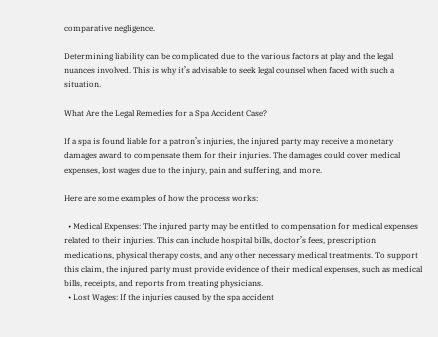comparative negligence.

Determining liability can be complicated due to the various factors at play and the legal nuances involved. This is why it’s advisable to seek legal counsel when faced with such a situation.

What Are the Legal Remedies for a Spa Accident Case?

If a spa is found liable for a patron’s injuries, the injured party may receive a monetary damages award to compensate them for their injuries. The damages could cover medical expenses, lost wages due to the injury, pain and suffering, and more.

Here are some examples of how the process works:

  • Medical Expenses: The injured party may be entitled to compensation for medical expenses related to their injuries. This can include hospital bills, doctor’s fees, prescription medications, physical therapy costs, and any other necessary medical treatments. To support this claim, the injured party must provide evidence of their medical expenses, such as medical bills, receipts, and reports from treating physicians.
  • Lost Wages: If the injuries caused by the spa accident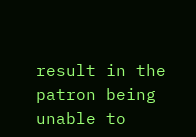result in the patron being unable to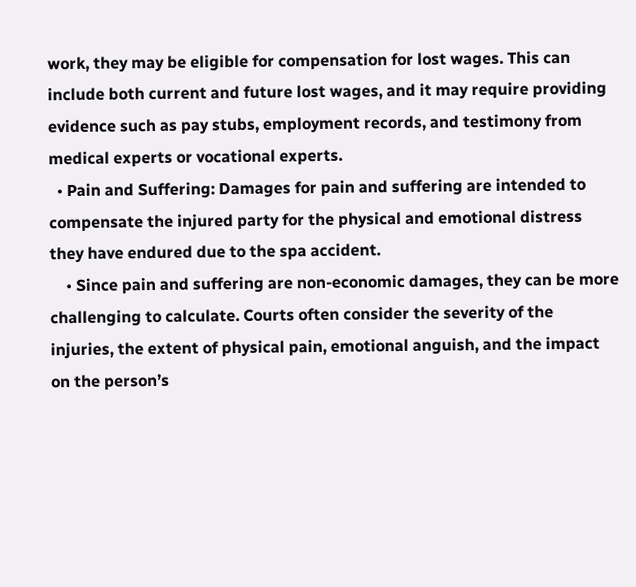work, they may be eligible for compensation for lost wages. This can include both current and future lost wages, and it may require providing evidence such as pay stubs, employment records, and testimony from medical experts or vocational experts.
  • Pain and Suffering: Damages for pain and suffering are intended to compensate the injured party for the physical and emotional distress they have endured due to the spa accident.
    • Since pain and suffering are non-economic damages, they can be more challenging to calculate. Courts often consider the severity of the injuries, the extent of physical pain, emotional anguish, and the impact on the person’s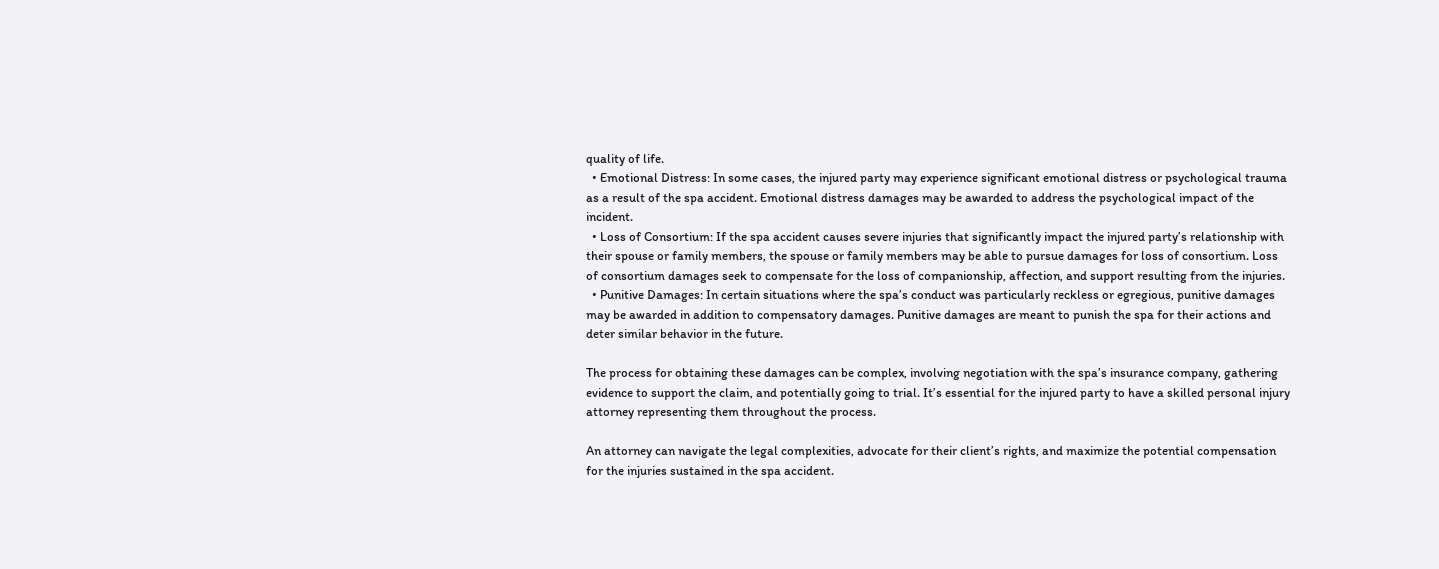quality of life.
  • Emotional Distress: In some cases, the injured party may experience significant emotional distress or psychological trauma as a result of the spa accident. Emotional distress damages may be awarded to address the psychological impact of the incident.
  • Loss of Consortium: If the spa accident causes severe injuries that significantly impact the injured party’s relationship with their spouse or family members, the spouse or family members may be able to pursue damages for loss of consortium. Loss of consortium damages seek to compensate for the loss of companionship, affection, and support resulting from the injuries.
  • Punitive Damages: In certain situations where the spa’s conduct was particularly reckless or egregious, punitive damages may be awarded in addition to compensatory damages. Punitive damages are meant to punish the spa for their actions and deter similar behavior in the future.

The process for obtaining these damages can be complex, involving negotiation with the spa’s insurance company, gathering evidence to support the claim, and potentially going to trial. It’s essential for the injured party to have a skilled personal injury attorney representing them throughout the process.

An attorney can navigate the legal complexities, advocate for their client’s rights, and maximize the potential compensation for the injuries sustained in the spa accident.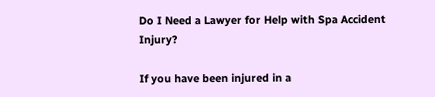Do I Need a Lawyer for Help with Spa Accident Injury?

If you have been injured in a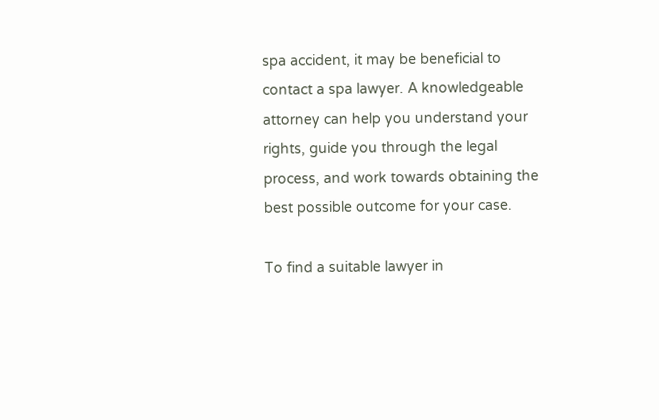spa accident, it may be beneficial to contact a spa lawyer. A knowledgeable attorney can help you understand your rights, guide you through the legal process, and work towards obtaining the best possible outcome for your case.

To find a suitable lawyer in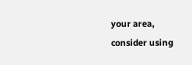your area, consider using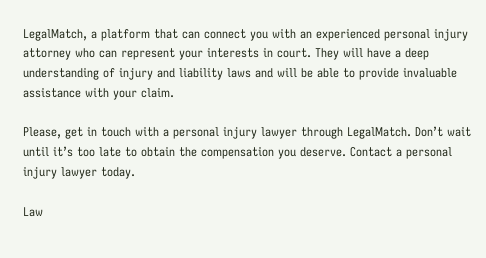LegalMatch, a platform that can connect you with an experienced personal injury attorney who can represent your interests in court. They will have a deep understanding of injury and liability laws and will be able to provide invaluable assistance with your claim.

Please, get in touch with a personal injury lawyer through LegalMatch. Don’t wait until it’s too late to obtain the compensation you deserve. Contact a personal injury lawyer today.

Law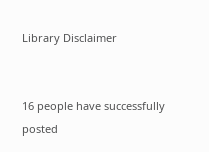Library Disclaimer


16 people have successfully posted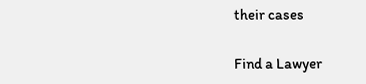their cases

Find a Lawyer